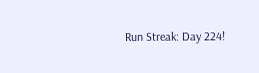Run Streak: Day 224!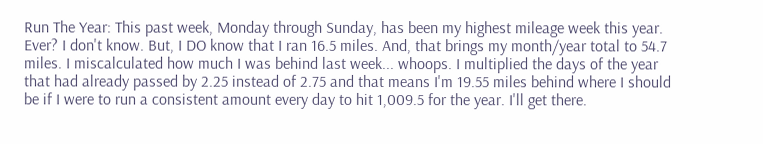Run The Year: This past week, Monday through Sunday, has been my highest mileage week this year. Ever? I don't know. But, I DO know that I ran 16.5 miles. And, that brings my month/year total to 54.7 miles. I miscalculated how much I was behind last week... whoops. I multiplied the days of the year that had already passed by 2.25 instead of 2.75 and that means I'm 19.55 miles behind where I should be if I were to run a consistent amount every day to hit 1,009.5 for the year. I'll get there.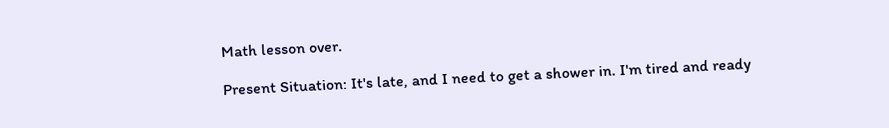Math lesson over.

Present Situation: It's late, and I need to get a shower in. I'm tired and ready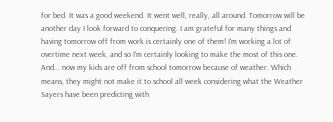for bed. It was a good weekend. It went well, really, all around. Tomorrow will be another day I look forward to conquering. I am grateful for many things and having tomorrow off from work is certainly one of them! I'm working a lot of overtime next week, and so I'm certainly looking to make the most of this one. And... now my kids are off from school tomorrow because of weather. Which means, they might not make it to school all week considering what the Weather Sayers have been predicting with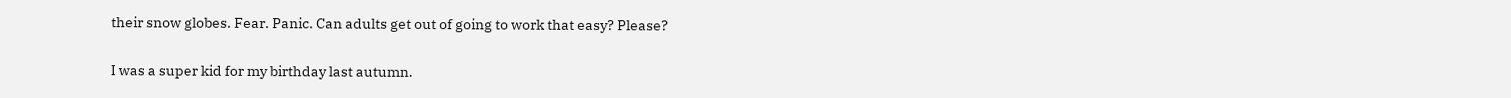their snow globes. Fear. Panic. Can adults get out of going to work that easy? Please?

I was a super kid for my birthday last autumn.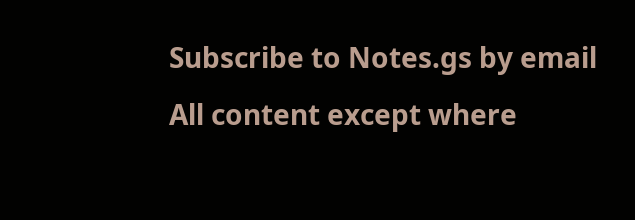Subscribe to Notes.gs by email
All content except where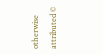otherwise attributed ©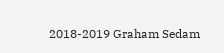2018-2019 Graham Sedam